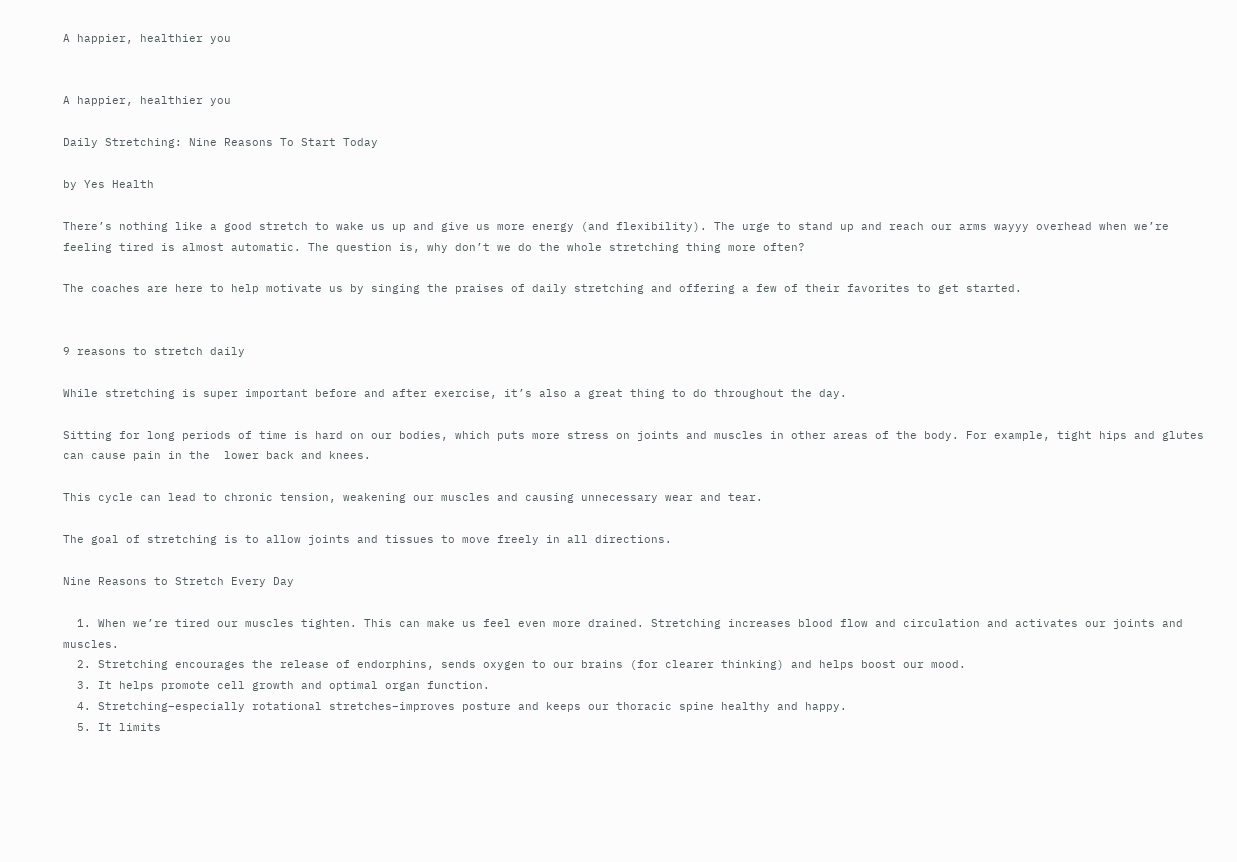A happier, healthier you


A happier, healthier you

Daily Stretching: Nine Reasons To Start Today

by Yes Health

There’s nothing like a good stretch to wake us up and give us more energy (and flexibility). The urge to stand up and reach our arms wayyy overhead when we’re feeling tired is almost automatic. The question is, why don’t we do the whole stretching thing more often?

The coaches are here to help motivate us by singing the praises of daily stretching and offering a few of their favorites to get started.


9 reasons to stretch daily

While stretching is super important before and after exercise, it’s also a great thing to do throughout the day.

Sitting for long periods of time is hard on our bodies, which puts more stress on joints and muscles in other areas of the body. For example, tight hips and glutes can cause pain in the  lower back and knees.

This cycle can lead to chronic tension, weakening our muscles and causing unnecessary wear and tear.

The goal of stretching is to allow joints and tissues to move freely in all directions.

Nine Reasons to Stretch Every Day

  1. When we’re tired our muscles tighten. This can make us feel even more drained. Stretching increases blood flow and circulation and activates our joints and muscles.
  2. Stretching encourages the release of endorphins, sends oxygen to our brains (for clearer thinking) and helps boost our mood.
  3. It helps promote cell growth and optimal organ function.
  4. Stretching–especially rotational stretches–improves posture and keeps our thoracic spine healthy and happy.
  5. It limits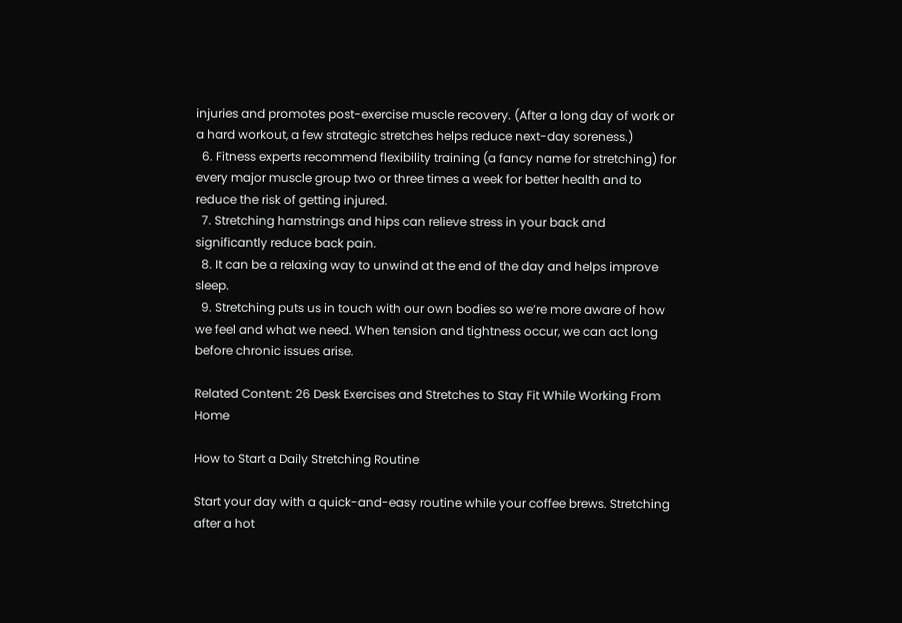injuries and promotes post-exercise muscle recovery. (After a long day of work or a hard workout, a few strategic stretches helps reduce next-day soreness.)
  6. Fitness experts recommend flexibility training (a fancy name for stretching) for every major muscle group two or three times a week for better health and to reduce the risk of getting injured.
  7. Stretching hamstrings and hips can relieve stress in your back and significantly reduce back pain.
  8. It can be a relaxing way to unwind at the end of the day and helps improve sleep.
  9. Stretching puts us in touch with our own bodies so we’re more aware of how we feel and what we need. When tension and tightness occur, we can act long before chronic issues arise.

Related Content: 26 Desk Exercises and Stretches to Stay Fit While Working From Home

How to Start a Daily Stretching Routine

Start your day with a quick-and-easy routine while your coffee brews. Stretching after a hot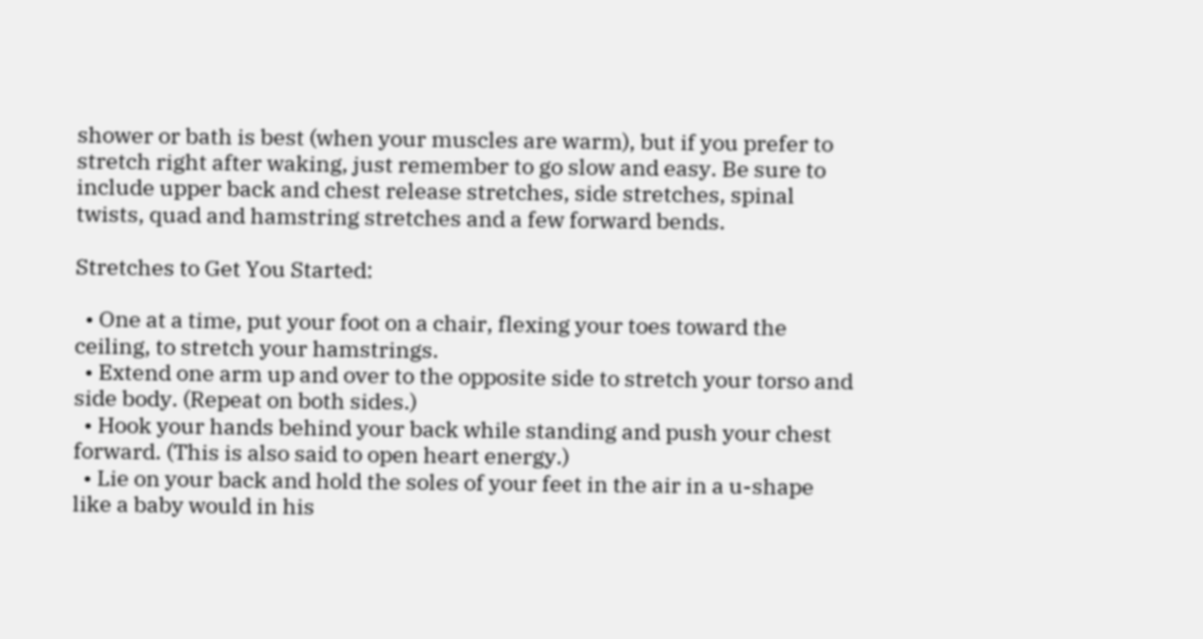shower or bath is best (when your muscles are warm), but if you prefer to stretch right after waking, just remember to go slow and easy. Be sure to include upper back and chest release stretches, side stretches, spinal twists, quad and hamstring stretches and a few forward bends.

Stretches to Get You Started:

  • One at a time, put your foot on a chair, flexing your toes toward the ceiling, to stretch your hamstrings.
  • Extend one arm up and over to the opposite side to stretch your torso and side body. (Repeat on both sides.)
  • Hook your hands behind your back while standing and push your chest forward. (This is also said to open heart energy.)
  • Lie on your back and hold the soles of your feet in the air in a u-shape like a baby would in his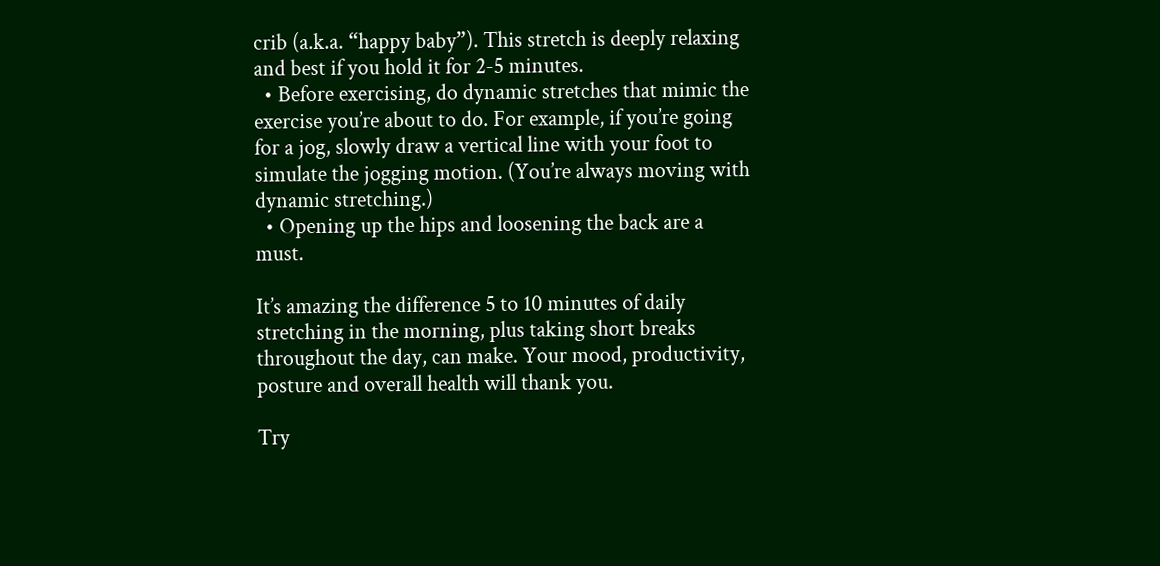crib (a.k.a. “happy baby”). This stretch is deeply relaxing and best if you hold it for 2-5 minutes.
  • Before exercising, do dynamic stretches that mimic the exercise you’re about to do. For example, if you’re going for a jog, slowly draw a vertical line with your foot to simulate the jogging motion. (You’re always moving with dynamic stretching.)
  • Opening up the hips and loosening the back are a must.

It’s amazing the difference 5 to 10 minutes of daily stretching in the morning, plus taking short breaks throughout the day, can make. Your mood, productivity, posture and overall health will thank you.

Try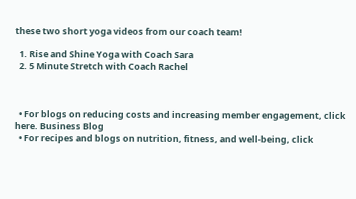these two short yoga videos from our coach team!

  1. Rise and Shine Yoga with Coach Sara
  2. 5 Minute Stretch with Coach Rachel



  • For blogs on reducing costs and increasing member engagement, click here. Business Blog
  • For recipes and blogs on nutrition, fitness, and well-being, click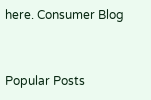here. Consumer Blog


Popular Posts